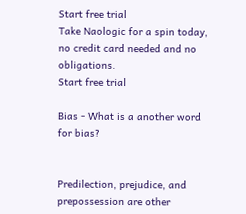Start free trial
Take Naologic for a spin today, no credit card needed and no obligations.
Start free trial

Bias - What is a another word for bias?


Predilection, prejudice, and prepossession are other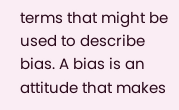terms that might be used to describe bias. A bias is an attitude that makes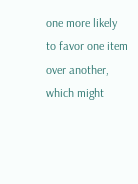one more likely to favor one item over another, which might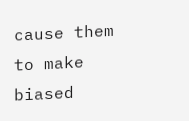cause them to make biased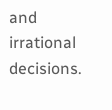and irrational decisions.